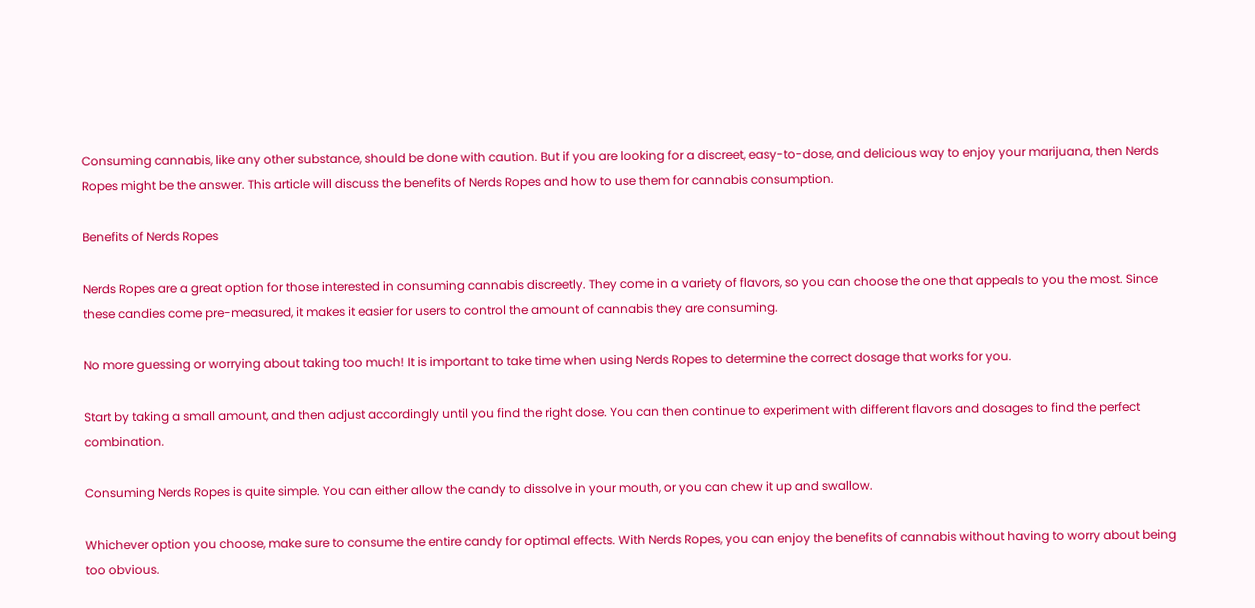Consuming cannabis, like any other substance, should be done with caution. But if you are looking for a discreet, easy-to-dose, and delicious way to enjoy your marijuana, then Nerds Ropes might be the answer. This article will discuss the benefits of Nerds Ropes and how to use them for cannabis consumption.

Benefits of Nerds Ropes

Nerds Ropes are a great option for those interested in consuming cannabis discreetly. They come in a variety of flavors, so you can choose the one that appeals to you the most. Since these candies come pre-measured, it makes it easier for users to control the amount of cannabis they are consuming.

No more guessing or worrying about taking too much! It is important to take time when using Nerds Ropes to determine the correct dosage that works for you.

Start by taking a small amount, and then adjust accordingly until you find the right dose. You can then continue to experiment with different flavors and dosages to find the perfect combination.

Consuming Nerds Ropes is quite simple. You can either allow the candy to dissolve in your mouth, or you can chew it up and swallow.

Whichever option you choose, make sure to consume the entire candy for optimal effects. With Nerds Ropes, you can enjoy the benefits of cannabis without having to worry about being too obvious.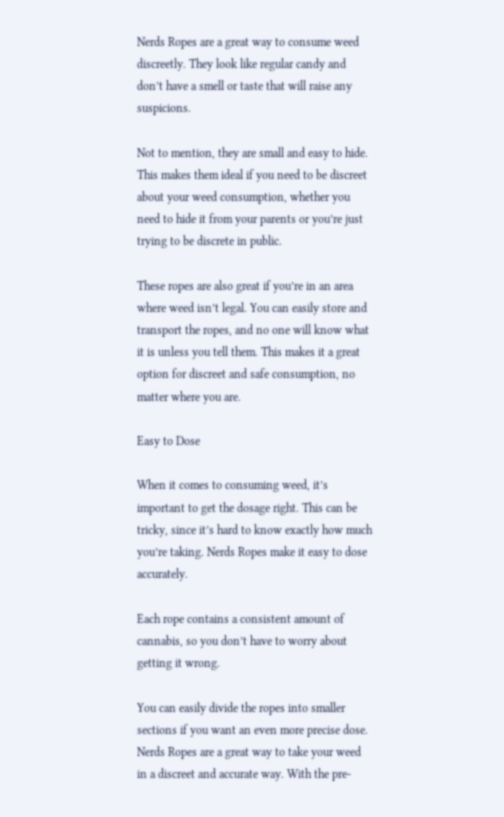Nerds Ropes are a great way to consume weed discreetly. They look like regular candy and don’t have a smell or taste that will raise any suspicions.

Not to mention, they are small and easy to hide. This makes them ideal if you need to be discreet about your weed consumption, whether you need to hide it from your parents or you’re just trying to be discrete in public.

These ropes are also great if you’re in an area where weed isn’t legal. You can easily store and transport the ropes, and no one will know what it is unless you tell them. This makes it a great option for discreet and safe consumption, no matter where you are.

Easy to Dose

When it comes to consuming weed, it’s important to get the dosage right. This can be tricky, since it’s hard to know exactly how much you’re taking. Nerds Ropes make it easy to dose accurately.

Each rope contains a consistent amount of cannabis, so you don’t have to worry about getting it wrong.

You can easily divide the ropes into smaller sections if you want an even more precise dose. Nerds Ropes are a great way to take your weed in a discreet and accurate way. With the pre-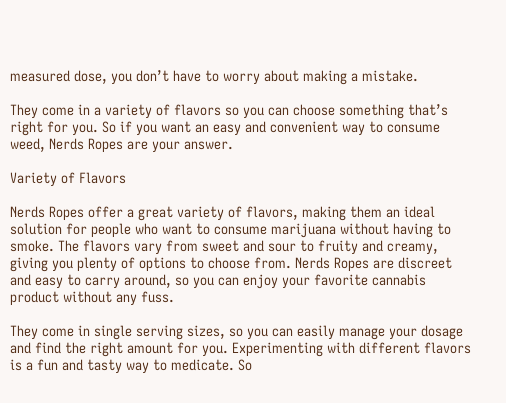measured dose, you don’t have to worry about making a mistake.

They come in a variety of flavors so you can choose something that’s right for you. So if you want an easy and convenient way to consume weed, Nerds Ropes are your answer.

Variety of Flavors

Nerds Ropes offer a great variety of flavors, making them an ideal solution for people who want to consume marijuana without having to smoke. The flavors vary from sweet and sour to fruity and creamy, giving you plenty of options to choose from. Nerds Ropes are discreet and easy to carry around, so you can enjoy your favorite cannabis product without any fuss.

They come in single serving sizes, so you can easily manage your dosage and find the right amount for you. Experimenting with different flavors is a fun and tasty way to medicate. So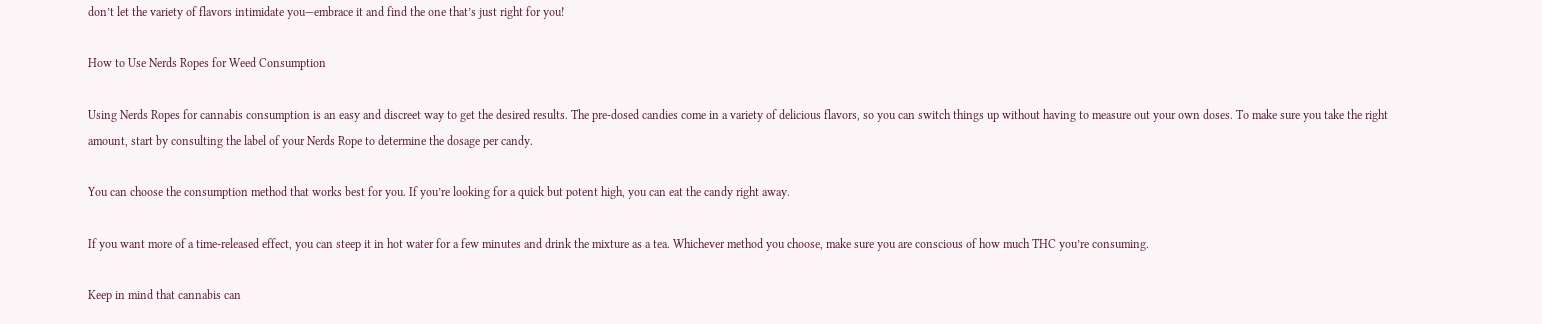don’t let the variety of flavors intimidate you—embrace it and find the one that’s just right for you!

How to Use Nerds Ropes for Weed Consumption

Using Nerds Ropes for cannabis consumption is an easy and discreet way to get the desired results. The pre-dosed candies come in a variety of delicious flavors, so you can switch things up without having to measure out your own doses. To make sure you take the right amount, start by consulting the label of your Nerds Rope to determine the dosage per candy.

You can choose the consumption method that works best for you. If you’re looking for a quick but potent high, you can eat the candy right away.

If you want more of a time-released effect, you can steep it in hot water for a few minutes and drink the mixture as a tea. Whichever method you choose, make sure you are conscious of how much THC you’re consuming.

Keep in mind that cannabis can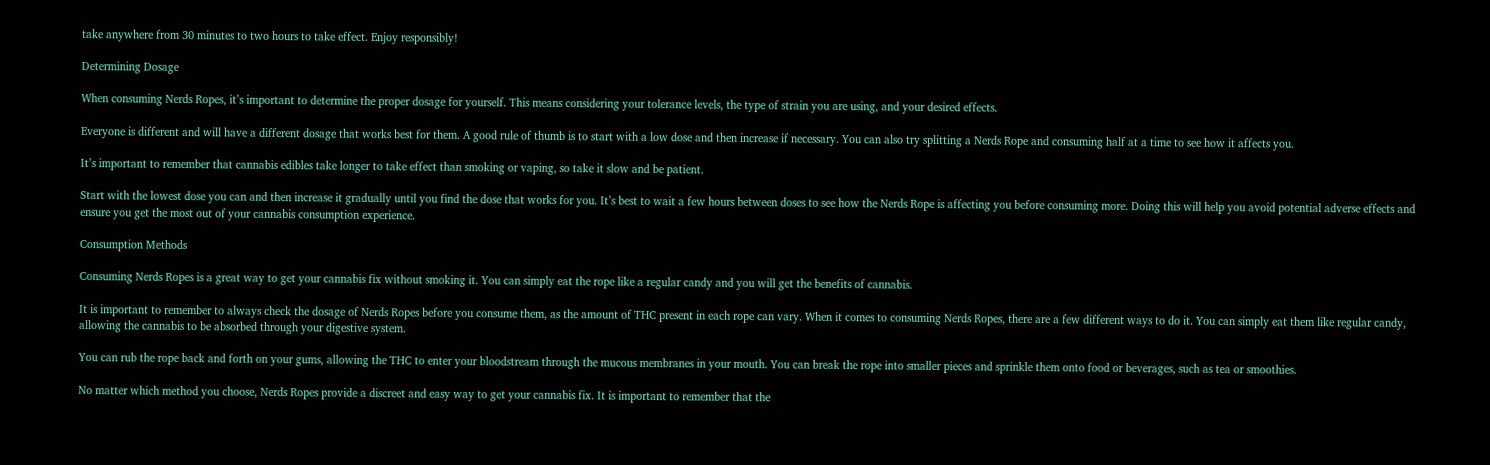take anywhere from 30 minutes to two hours to take effect. Enjoy responsibly!

Determining Dosage

When consuming Nerds Ropes, it’s important to determine the proper dosage for yourself. This means considering your tolerance levels, the type of strain you are using, and your desired effects.

Everyone is different and will have a different dosage that works best for them. A good rule of thumb is to start with a low dose and then increase if necessary. You can also try splitting a Nerds Rope and consuming half at a time to see how it affects you.

It’s important to remember that cannabis edibles take longer to take effect than smoking or vaping, so take it slow and be patient.

Start with the lowest dose you can and then increase it gradually until you find the dose that works for you. It’s best to wait a few hours between doses to see how the Nerds Rope is affecting you before consuming more. Doing this will help you avoid potential adverse effects and ensure you get the most out of your cannabis consumption experience.

Consumption Methods

Consuming Nerds Ropes is a great way to get your cannabis fix without smoking it. You can simply eat the rope like a regular candy and you will get the benefits of cannabis.

It is important to remember to always check the dosage of Nerds Ropes before you consume them, as the amount of THC present in each rope can vary. When it comes to consuming Nerds Ropes, there are a few different ways to do it. You can simply eat them like regular candy, allowing the cannabis to be absorbed through your digestive system.

You can rub the rope back and forth on your gums, allowing the THC to enter your bloodstream through the mucous membranes in your mouth. You can break the rope into smaller pieces and sprinkle them onto food or beverages, such as tea or smoothies.

No matter which method you choose, Nerds Ropes provide a discreet and easy way to get your cannabis fix. It is important to remember that the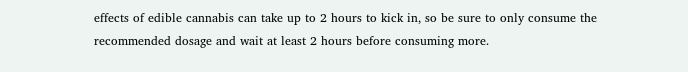effects of edible cannabis can take up to 2 hours to kick in, so be sure to only consume the recommended dosage and wait at least 2 hours before consuming more.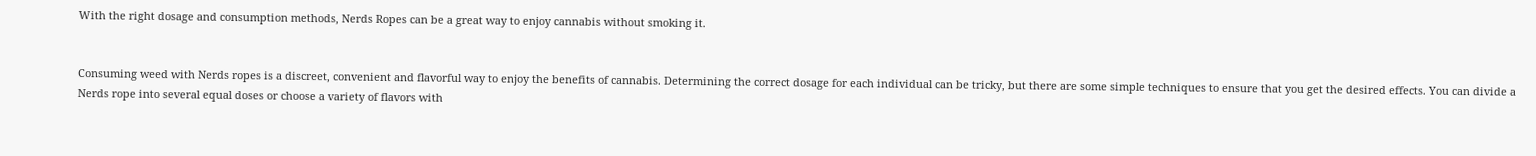With the right dosage and consumption methods, Nerds Ropes can be a great way to enjoy cannabis without smoking it.


Consuming weed with Nerds ropes is a discreet, convenient and flavorful way to enjoy the benefits of cannabis. Determining the correct dosage for each individual can be tricky, but there are some simple techniques to ensure that you get the desired effects. You can divide a Nerds rope into several equal doses or choose a variety of flavors with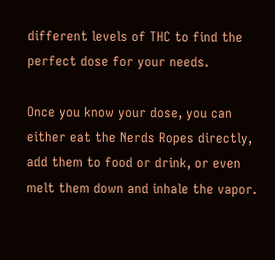different levels of THC to find the perfect dose for your needs.

Once you know your dose, you can either eat the Nerds Ropes directly, add them to food or drink, or even melt them down and inhale the vapor.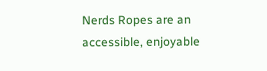Nerds Ropes are an accessible, enjoyable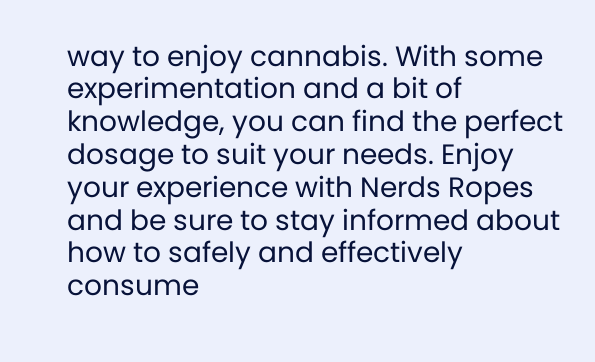way to enjoy cannabis. With some experimentation and a bit of knowledge, you can find the perfect dosage to suit your needs. Enjoy your experience with Nerds Ropes and be sure to stay informed about how to safely and effectively consume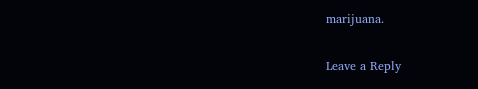marijuana.

Leave a Reply